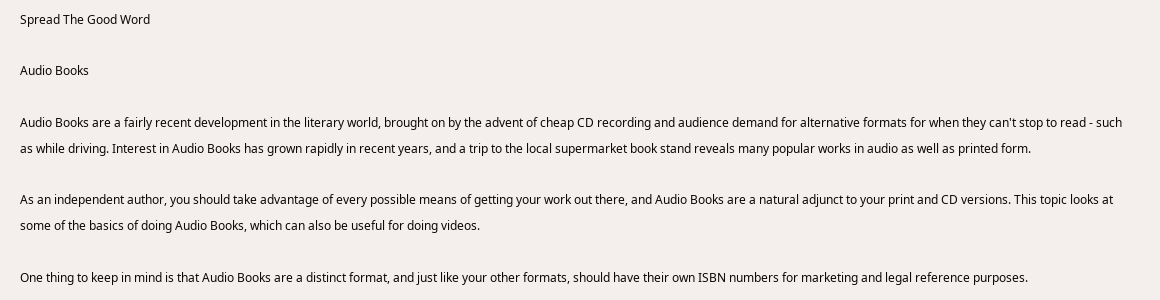Spread The Good Word

Audio Books

Audio Books are a fairly recent development in the literary world, brought on by the advent of cheap CD recording and audience demand for alternative formats for when they can't stop to read - such as while driving. Interest in Audio Books has grown rapidly in recent years, and a trip to the local supermarket book stand reveals many popular works in audio as well as printed form.

As an independent author, you should take advantage of every possible means of getting your work out there, and Audio Books are a natural adjunct to your print and CD versions. This topic looks at some of the basics of doing Audio Books, which can also be useful for doing videos.

One thing to keep in mind is that Audio Books are a distinct format, and just like your other formats, should have their own ISBN numbers for marketing and legal reference purposes.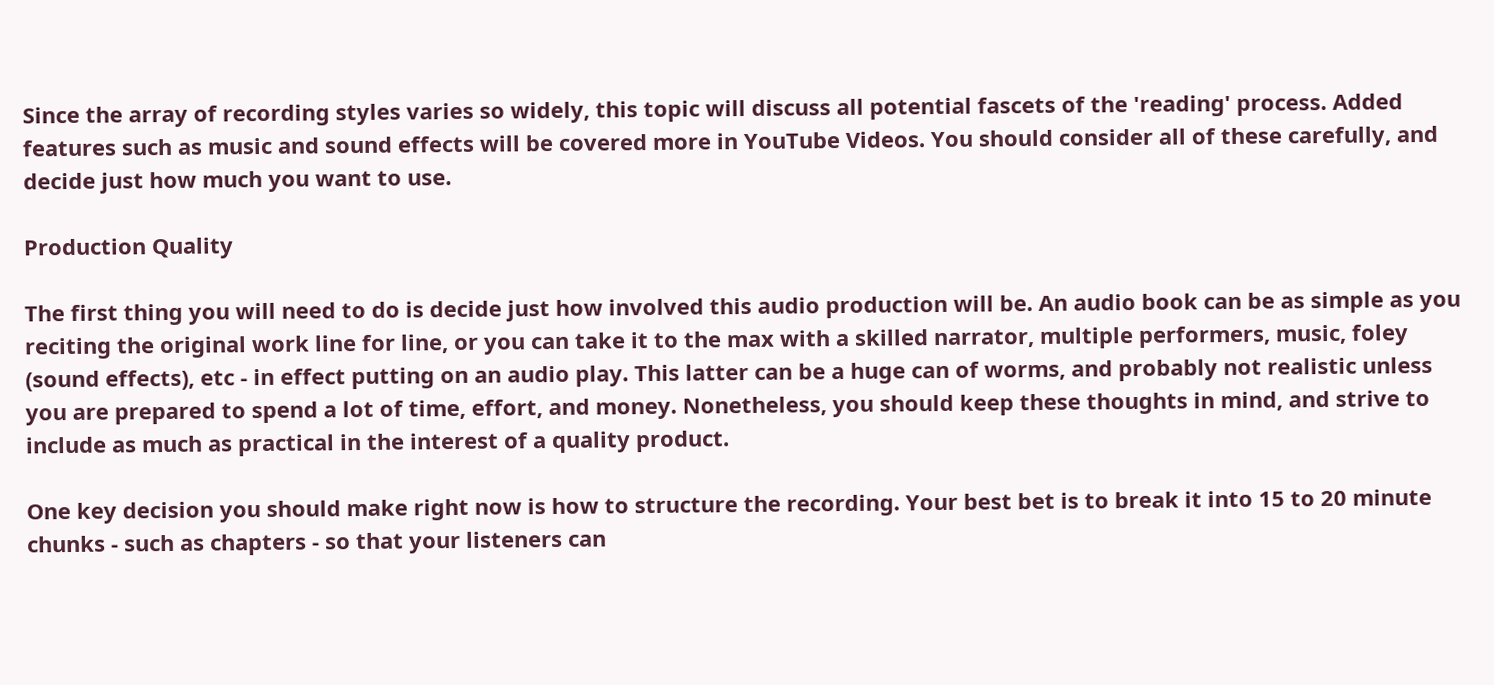Since the array of recording styles varies so widely, this topic will discuss all potential fascets of the 'reading' process. Added features such as music and sound effects will be covered more in YouTube Videos. You should consider all of these carefully, and decide just how much you want to use.

Production Quality

The first thing you will need to do is decide just how involved this audio production will be. An audio book can be as simple as you reciting the original work line for line, or you can take it to the max with a skilled narrator, multiple performers, music, foley (sound effects), etc - in effect putting on an audio play. This latter can be a huge can of worms, and probably not realistic unless you are prepared to spend a lot of time, effort, and money. Nonetheless, you should keep these thoughts in mind, and strive to include as much as practical in the interest of a quality product.

One key decision you should make right now is how to structure the recording. Your best bet is to break it into 15 to 20 minute chunks - such as chapters - so that your listeners can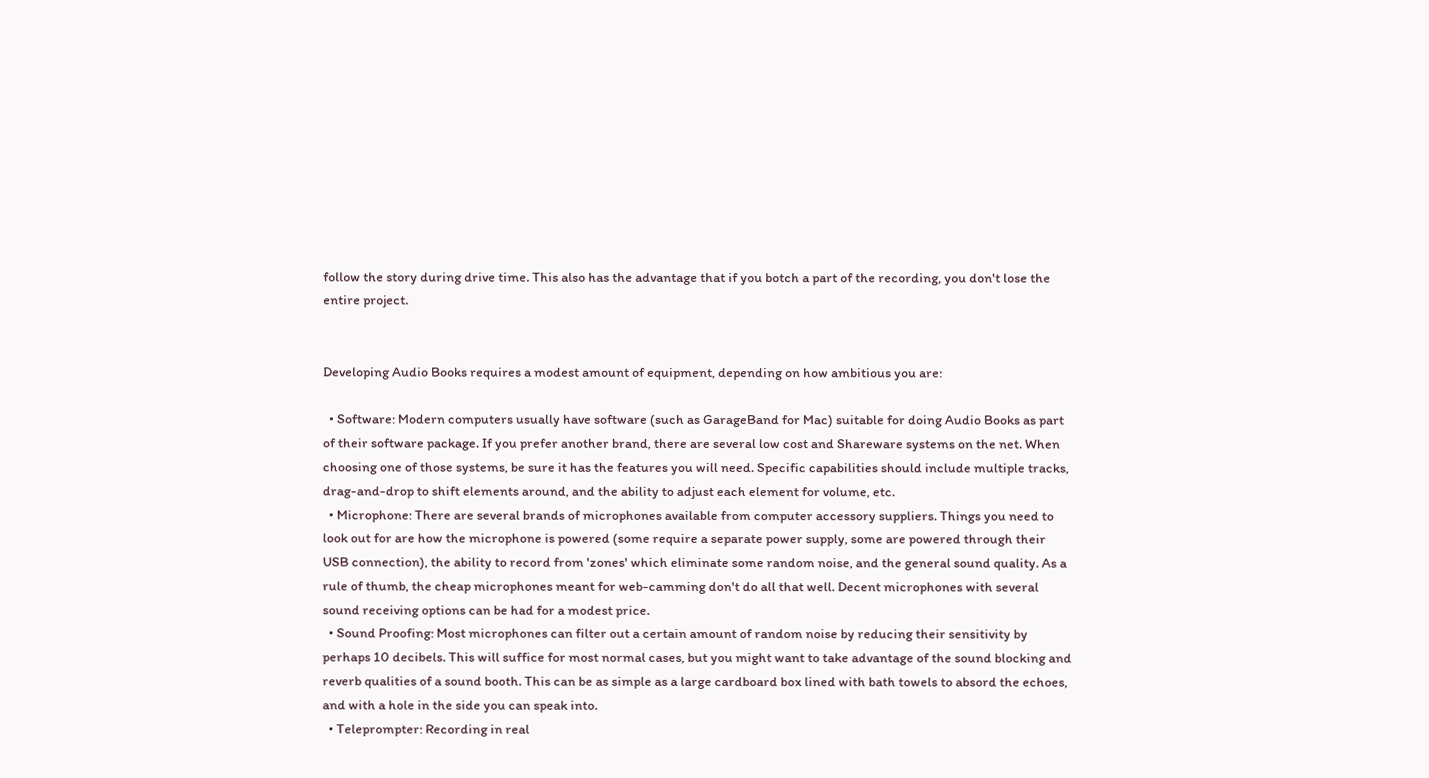follow the story during drive time. This also has the advantage that if you botch a part of the recording, you don't lose the entire project.


Developing Audio Books requires a modest amount of equipment, depending on how ambitious you are:

  • Software: Modern computers usually have software (such as GarageBand for Mac) suitable for doing Audio Books as part of their software package. If you prefer another brand, there are several low cost and Shareware systems on the net. When choosing one of those systems, be sure it has the features you will need. Specific capabilities should include multiple tracks, drag-and-drop to shift elements around, and the ability to adjust each element for volume, etc.
  • Microphone: There are several brands of microphones available from computer accessory suppliers. Things you need to look out for are how the microphone is powered (some require a separate power supply, some are powered through their USB connection), the ability to record from 'zones' which eliminate some random noise, and the general sound quality. As a rule of thumb, the cheap microphones meant for web-camming don't do all that well. Decent microphones with several sound receiving options can be had for a modest price.
  • Sound Proofing: Most microphones can filter out a certain amount of random noise by reducing their sensitivity by perhaps 10 decibels. This will suffice for most normal cases, but you might want to take advantage of the sound blocking and reverb qualities of a sound booth. This can be as simple as a large cardboard box lined with bath towels to absord the echoes, and with a hole in the side you can speak into.
  • Teleprompter: Recording in real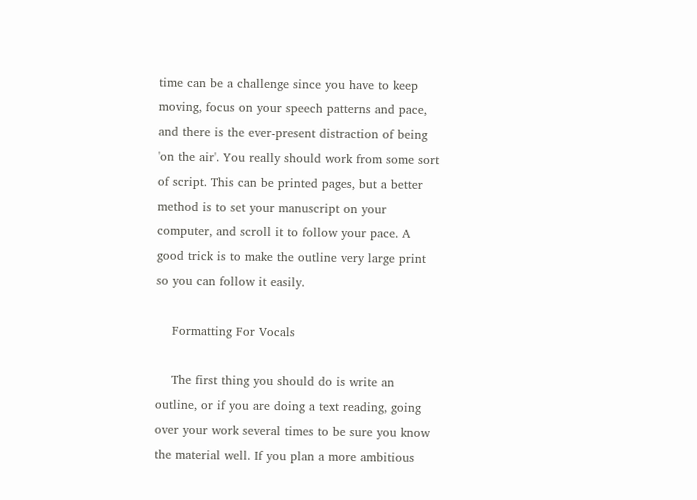time can be a challenge since you have to keep moving, focus on your speech patterns and pace, and there is the ever-present distraction of being 'on the air'. You really should work from some sort of script. This can be printed pages, but a better method is to set your manuscript on your computer, and scroll it to follow your pace. A good trick is to make the outline very large print so you can follow it easily.

    Formatting For Vocals

    The first thing you should do is write an outline, or if you are doing a text reading, going over your work several times to be sure you know the material well. If you plan a more ambitious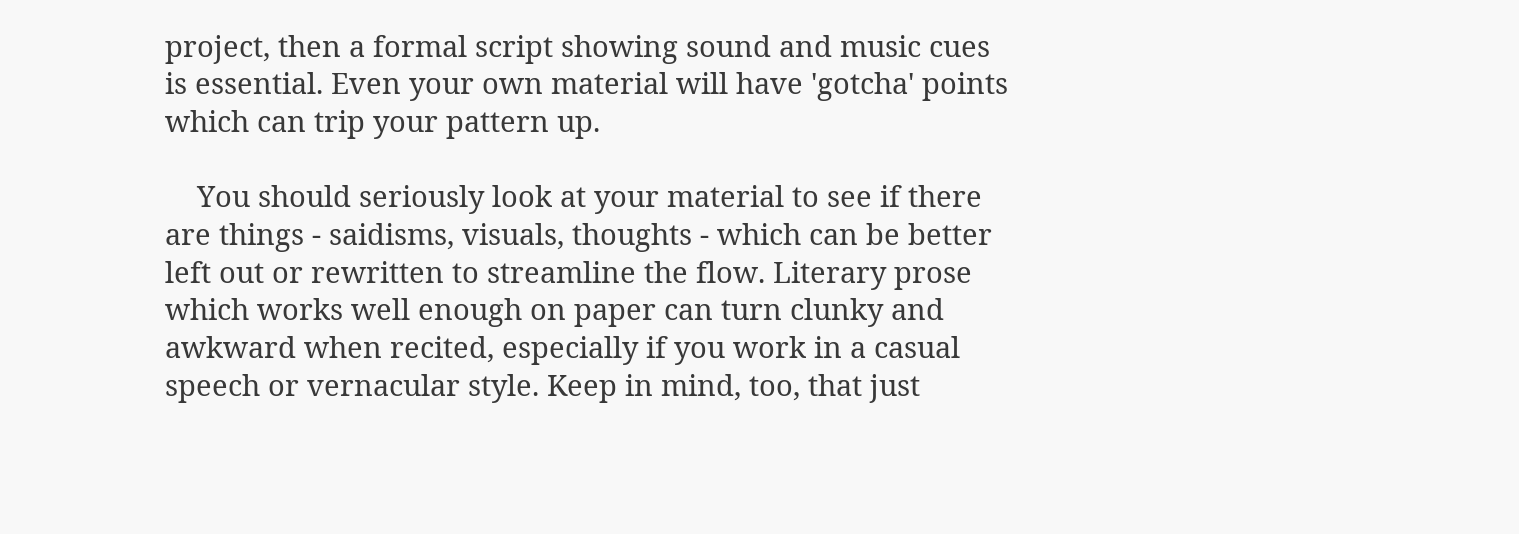project, then a formal script showing sound and music cues is essential. Even your own material will have 'gotcha' points which can trip your pattern up.

    You should seriously look at your material to see if there are things - saidisms, visuals, thoughts - which can be better left out or rewritten to streamline the flow. Literary prose which works well enough on paper can turn clunky and awkward when recited, especially if you work in a casual speech or vernacular style. Keep in mind, too, that just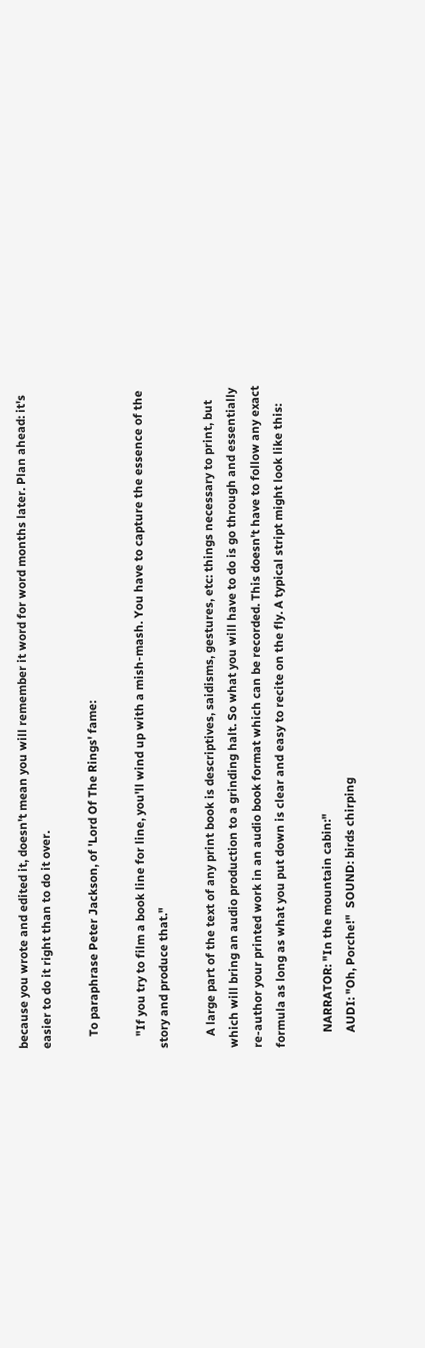because you wrote and edited it, doesn't mean you will remember it word for word months later. Plan ahead: it's easier to do it right than to do it over.

    To paraphrase Peter Jackson, of 'Lord Of The Rings' fame:

    "If you try to film a book line for line, you'll wind up with a mish-mash. You have to capture the essence of the story and produce that."

    A large part of the text of any print book is descriptives, saidisms, gestures, etc: things necessary to print, but which will bring an audio production to a grinding halt. So what you will have to do is go through and essentially re-author your printed work in an audio book format which can be recorded. This doesn't have to follow any exact formula as long as what you put down is clear and easy to recite on the fly. A typical stript might look like this:

     NARRATOR: "In the mountain cabin:"
     AUDI: "Oh, Porche!"  SOUND: birds chirping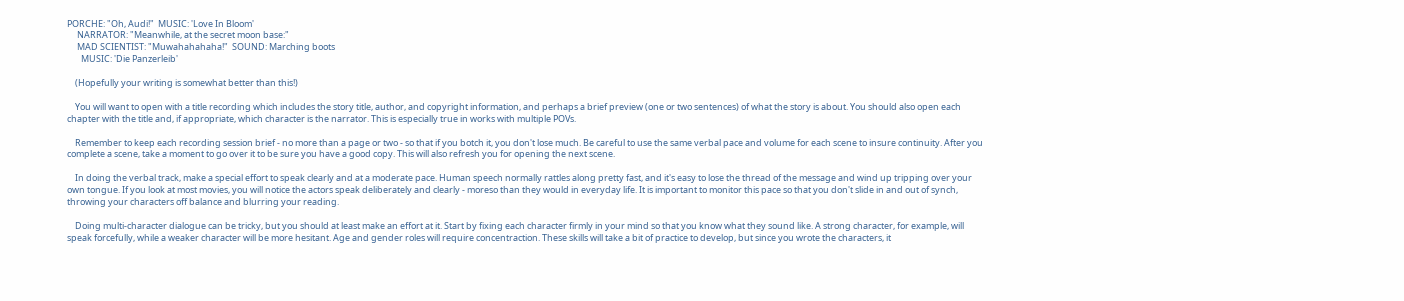PORCHE: "Oh, Audi!"  MUSIC: 'Love In Bloom'
     NARRATOR: "Meanwhile, at the secret moon base:"
     MAD SCIENTIST: "Muwahahahaha!"  SOUND: Marching boots
       MUSIC: 'Die Panzerleib'

    (Hopefully your writing is somewhat better than this!)

    You will want to open with a title recording which includes the story title, author, and copyright information, and perhaps a brief preview (one or two sentences) of what the story is about. You should also open each chapter with the title and, if appropriate, which character is the narrator. This is especially true in works with multiple POVs.

    Remember to keep each recording session brief - no more than a page or two - so that if you botch it, you don't lose much. Be careful to use the same verbal pace and volume for each scene to insure continuity. After you complete a scene, take a moment to go over it to be sure you have a good copy. This will also refresh you for opening the next scene.

    In doing the verbal track, make a special effort to speak clearly and at a moderate pace. Human speech normally rattles along pretty fast, and it's easy to lose the thread of the message and wind up tripping over your own tongue. If you look at most movies, you will notice the actors speak deliberately and clearly - moreso than they would in everyday life. It is important to monitor this pace so that you don't slide in and out of synch, throwing your characters off balance and blurring your reading.

    Doing multi-character dialogue can be tricky, but you should at least make an effort at it. Start by fixing each character firmly in your mind so that you know what they sound like. A strong character, for example, will speak forcefully, while a weaker character will be more hesitant. Age and gender roles will require concentraction. These skills will take a bit of practice to develop, but since you wrote the characters, it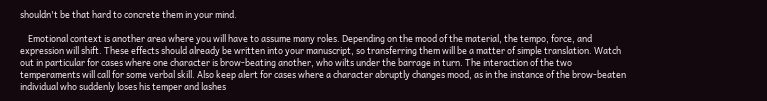shouldn't be that hard to concrete them in your mind.

    Emotional context is another area where you will have to assume many roles. Depending on the mood of the material, the tempo, force, and expression will shift. These effects should already be written into your manuscript, so transferring them will be a matter of simple translation. Watch out in particular for cases where one character is brow-beating another, who wilts under the barrage in turn. The interaction of the two temperaments will call for some verbal skill. Also keep alert for cases where a character abruptly changes mood, as in the instance of the brow-beaten individual who suddenly loses his temper and lashes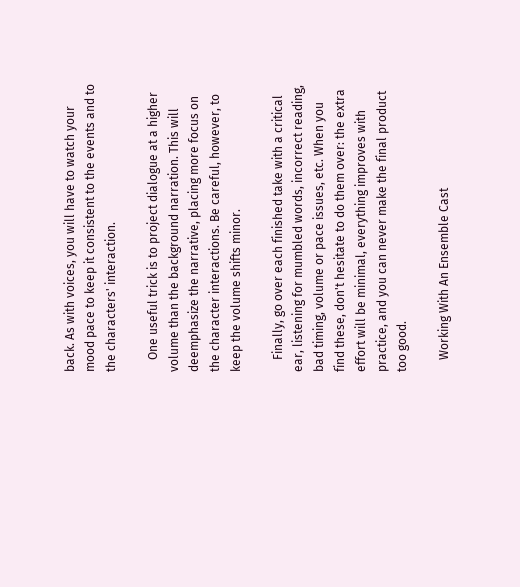back. As with voices, you will have to watch your mood pace to keep it consistent to the events and to the characters' interaction.

    One useful trick is to project dialogue at a higher volume than the background narration. This will deemphasize the narrative, placing more focus on the character interactions. Be careful, however, to keep the volume shifts minor.

    Finally, go over each finished take with a critical ear, listening for mumbled words, incorrect reading, bad timing, volume or pace issues, etc. When you find these, don't hesitate to do them over: the extra effort will be minimal, everything improves with practice, and you can never make the final product too good.

    Working With An Ensemble Cast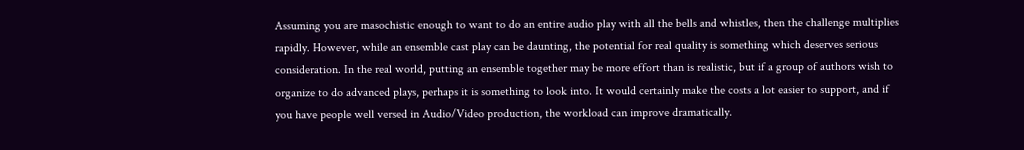Assuming you are masochistic enough to want to do an entire audio play with all the bells and whistles, then the challenge multiplies rapidly. However, while an ensemble cast play can be daunting, the potential for real quality is something which deserves serious consideration. In the real world, putting an ensemble together may be more effort than is realistic, but if a group of authors wish to organize to do advanced plays, perhaps it is something to look into. It would certainly make the costs a lot easier to support, and if you have people well versed in Audio/Video production, the workload can improve dramatically.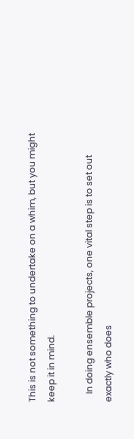This is not something to undertake on a whim, but you might keep it in mind.

    In doing ensemble projects, one vital step is to set out exactly who does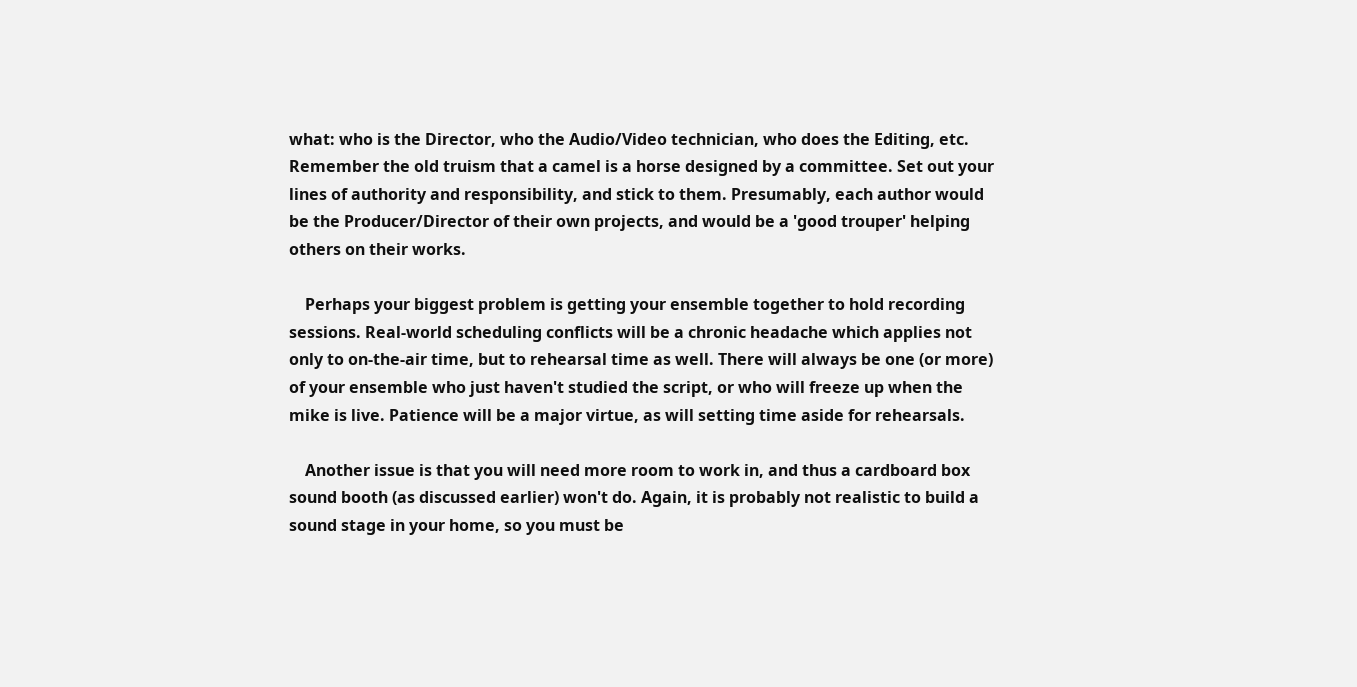what: who is the Director, who the Audio/Video technician, who does the Editing, etc. Remember the old truism that a camel is a horse designed by a committee. Set out your lines of authority and responsibility, and stick to them. Presumably, each author would be the Producer/Director of their own projects, and would be a 'good trouper' helping others on their works.

    Perhaps your biggest problem is getting your ensemble together to hold recording sessions. Real-world scheduling conflicts will be a chronic headache which applies not only to on-the-air time, but to rehearsal time as well. There will always be one (or more) of your ensemble who just haven't studied the script, or who will freeze up when the mike is live. Patience will be a major virtue, as will setting time aside for rehearsals.

    Another issue is that you will need more room to work in, and thus a cardboard box sound booth (as discussed earlier) won't do. Again, it is probably not realistic to build a sound stage in your home, so you must be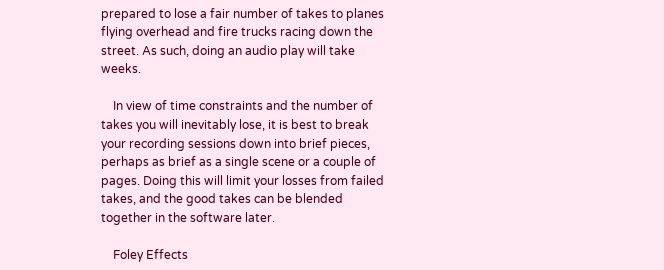prepared to lose a fair number of takes to planes flying overhead and fire trucks racing down the street. As such, doing an audio play will take weeks.

    In view of time constraints and the number of takes you will inevitably lose, it is best to break your recording sessions down into brief pieces, perhaps as brief as a single scene or a couple of pages. Doing this will limit your losses from failed takes, and the good takes can be blended together in the software later.

    Foley Effects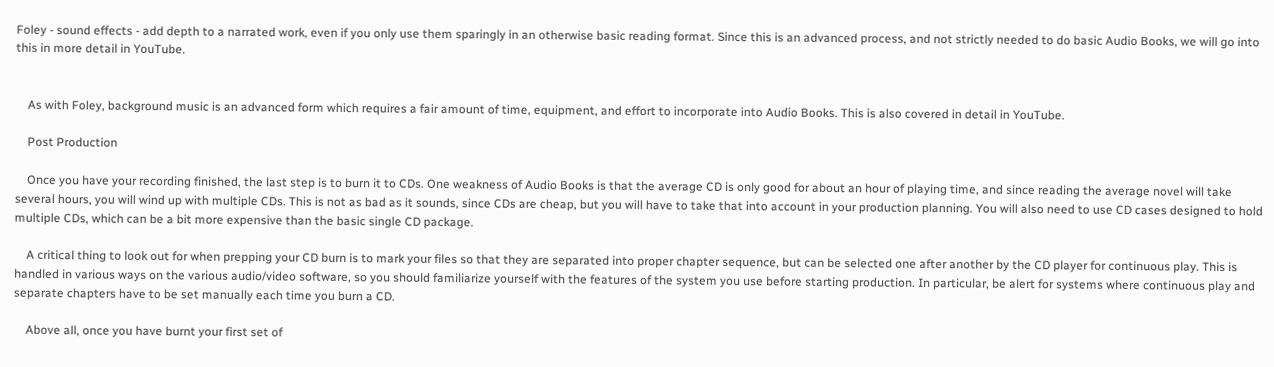Foley - sound effects - add depth to a narrated work, even if you only use them sparingly in an otherwise basic reading format. Since this is an advanced process, and not strictly needed to do basic Audio Books, we will go into this in more detail in YouTube.


    As with Foley, background music is an advanced form which requires a fair amount of time, equipment, and effort to incorporate into Audio Books. This is also covered in detail in YouTube.

    Post Production

    Once you have your recording finished, the last step is to burn it to CDs. One weakness of Audio Books is that the average CD is only good for about an hour of playing time, and since reading the average novel will take several hours, you will wind up with multiple CDs. This is not as bad as it sounds, since CDs are cheap, but you will have to take that into account in your production planning. You will also need to use CD cases designed to hold multiple CDs, which can be a bit more expensive than the basic single CD package.

    A critical thing to look out for when prepping your CD burn is to mark your files so that they are separated into proper chapter sequence, but can be selected one after another by the CD player for continuous play. This is handled in various ways on the various audio/video software, so you should familiarize yourself with the features of the system you use before starting production. In particular, be alert for systems where continuous play and separate chapters have to be set manually each time you burn a CD.

    Above all, once you have burnt your first set of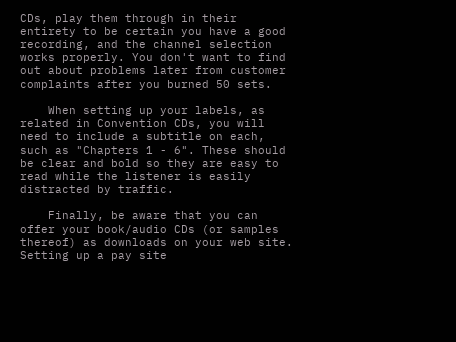CDs, play them through in their entirety to be certain you have a good recording, and the channel selection works properly. You don't want to find out about problems later from customer complaints after you burned 50 sets.

    When setting up your labels, as related in Convention CDs, you will need to include a subtitle on each, such as "Chapters 1 - 6". These should be clear and bold so they are easy to read while the listener is easily distracted by traffic.

    Finally, be aware that you can offer your book/audio CDs (or samples thereof) as downloads on your web site. Setting up a pay site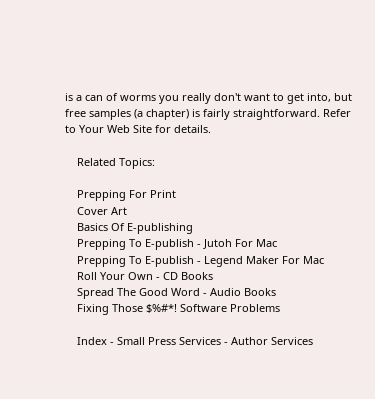is a can of worms you really don't want to get into, but free samples (a chapter) is fairly straightforward. Refer to Your Web Site for details.

    Related Topics:

    Prepping For Print
    Cover Art
    Basics Of E-publishing
    Prepping To E-publish - Jutoh For Mac
    Prepping To E-publish - Legend Maker For Mac
    Roll Your Own - CD Books
    Spread The Good Word - Audio Books
    Fixing Those $%#*! Software Problems

    Index - Small Press Services - Author Services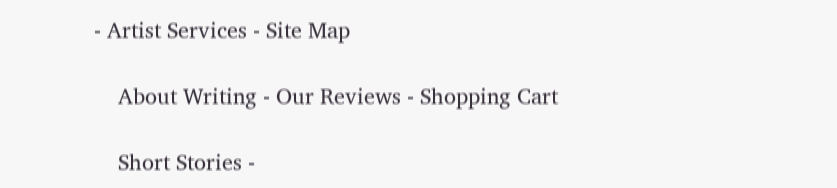- Artist Services - Site Map

    About Writing - Our Reviews - Shopping Cart

    Short Stories -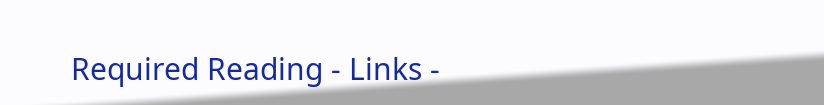Required Reading - Links -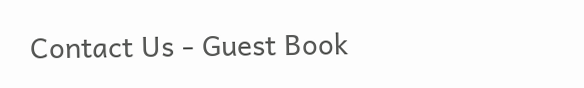Contact Us - Guest Book